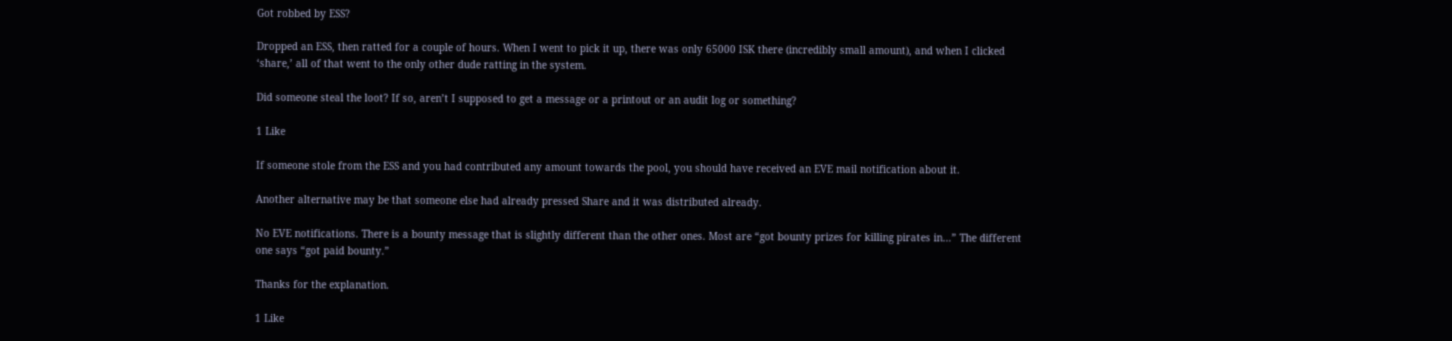Got robbed by ESS?

Dropped an ESS, then ratted for a couple of hours. When I went to pick it up, there was only 65000 ISK there (incredibly small amount), and when I clicked ‘share,’ all of that went to the only other dude ratting in the system.

Did someone steal the loot? If so, aren’t I supposed to get a message or a printout or an audit log or something?

1 Like

If someone stole from the ESS and you had contributed any amount towards the pool, you should have received an EVE mail notification about it.

Another alternative may be that someone else had already pressed Share and it was distributed already.

No EVE notifications. There is a bounty message that is slightly different than the other ones. Most are “got bounty prizes for killing pirates in…” The different one says “got paid bounty.”

Thanks for the explanation.

1 Like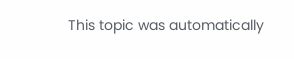This topic was automatically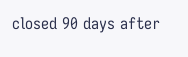closed 90 days after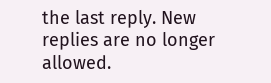the last reply. New replies are no longer allowed.